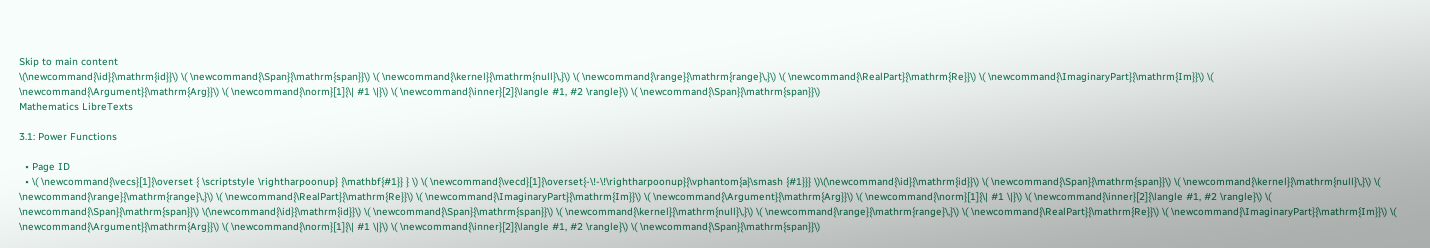Skip to main content
\(\newcommand{\id}{\mathrm{id}}\) \( \newcommand{\Span}{\mathrm{span}}\) \( \newcommand{\kernel}{\mathrm{null}\,}\) \( \newcommand{\range}{\mathrm{range}\,}\) \( \newcommand{\RealPart}{\mathrm{Re}}\) \( \newcommand{\ImaginaryPart}{\mathrm{Im}}\) \( \newcommand{\Argument}{\mathrm{Arg}}\) \( \newcommand{\norm}[1]{\| #1 \|}\) \( \newcommand{\inner}[2]{\langle #1, #2 \rangle}\) \( \newcommand{\Span}{\mathrm{span}}\)
Mathematics LibreTexts

3.1: Power Functions

  • Page ID
  • \( \newcommand{\vecs}[1]{\overset { \scriptstyle \rightharpoonup} {\mathbf{#1}} } \) \( \newcommand{\vecd}[1]{\overset{-\!-\!\rightharpoonup}{\vphantom{a}\smash {#1}}} \)\(\newcommand{\id}{\mathrm{id}}\) \( \newcommand{\Span}{\mathrm{span}}\) \( \newcommand{\kernel}{\mathrm{null}\,}\) \( \newcommand{\range}{\mathrm{range}\,}\) \( \newcommand{\RealPart}{\mathrm{Re}}\) \( \newcommand{\ImaginaryPart}{\mathrm{Im}}\) \( \newcommand{\Argument}{\mathrm{Arg}}\) \( \newcommand{\norm}[1]{\| #1 \|}\) \( \newcommand{\inner}[2]{\langle #1, #2 \rangle}\) \( \newcommand{\Span}{\mathrm{span}}\) \(\newcommand{\id}{\mathrm{id}}\) \( \newcommand{\Span}{\mathrm{span}}\) \( \newcommand{\kernel}{\mathrm{null}\,}\) \( \newcommand{\range}{\mathrm{range}\,}\) \( \newcommand{\RealPart}{\mathrm{Re}}\) \( \newcommand{\ImaginaryPart}{\mathrm{Im}}\) \( \newcommand{\Argument}{\mathrm{Arg}}\) \( \newcommand{\norm}[1]{\| #1 \|}\) \( \newcommand{\inner}[2]{\langle #1, #2 \rangle}\) \( \newcommand{\Span}{\mathrm{span}}\)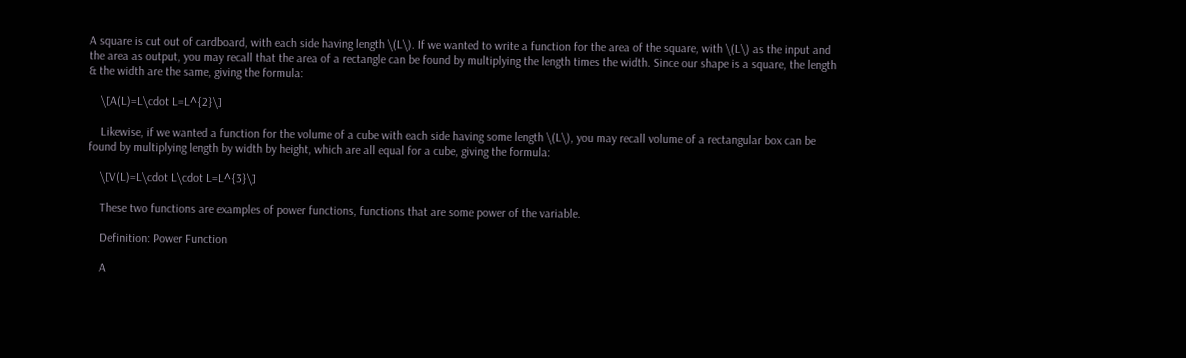A square is cut out of cardboard, with each side having length \(L\). If we wanted to write a function for the area of the square, with \(L\) as the input and the area as output, you may recall that the area of a rectangle can be found by multiplying the length times the width. Since our shape is a square, the length & the width are the same, giving the formula:

    \[A(L)=L\cdot L=L^{2}\]

    Likewise, if we wanted a function for the volume of a cube with each side having some length \(L\), you may recall volume of a rectangular box can be found by multiplying length by width by height, which are all equal for a cube, giving the formula:

    \[V(L)=L\cdot L\cdot L=L^{3}\]

    These two functions are examples of power functions, functions that are some power of the variable.

    Definition: Power Function

    A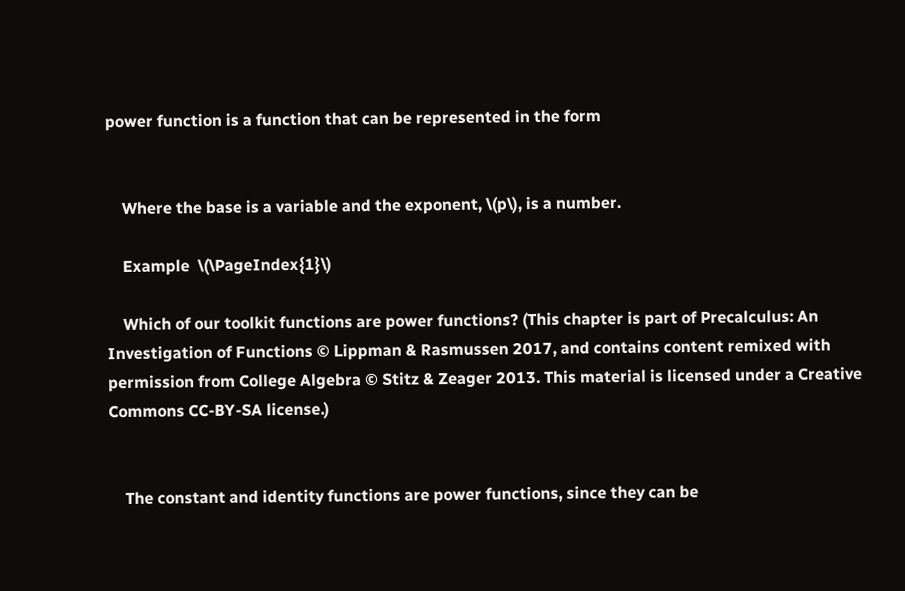power function is a function that can be represented in the form


    Where the base is a variable and the exponent, \(p\), is a number.

    Example  \(\PageIndex{1}\)

    Which of our toolkit functions are power functions? (This chapter is part of Precalculus: An Investigation of Functions © Lippman & Rasmussen 2017, and contains content remixed with permission from College Algebra © Stitz & Zeager 2013. This material is licensed under a Creative Commons CC-BY-SA license.)


    The constant and identity functions are power functions, since they can be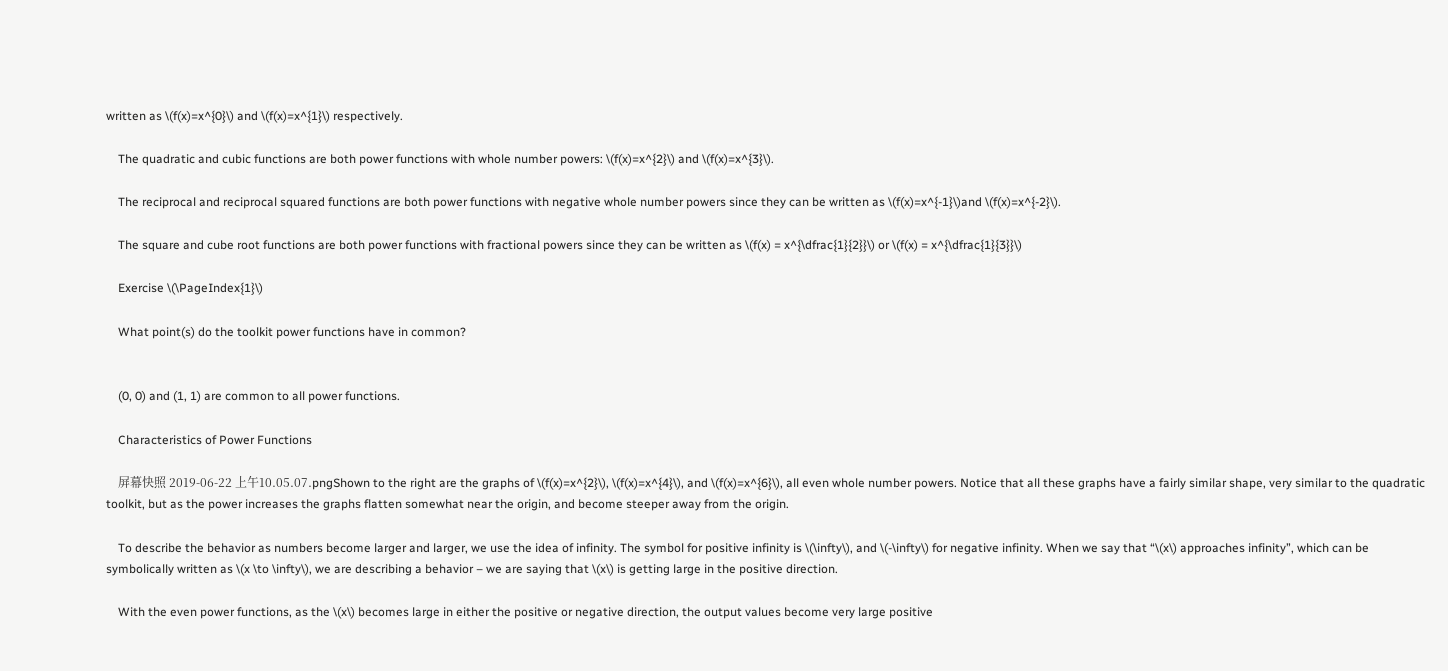written as \(f(x)=x^{0}\) and \(f(x)=x^{1}\) respectively.

    The quadratic and cubic functions are both power functions with whole number powers: \(f(x)=x^{2}\) and \(f(x)=x^{3}\).

    The reciprocal and reciprocal squared functions are both power functions with negative whole number powers since they can be written as \(f(x)=x^{-1}\)and \(f(x)=x^{-2}\).

    The square and cube root functions are both power functions with fractional powers since they can be written as \(f(x) = x^{\dfrac{1}{2}}\) or \(f(x) = x^{\dfrac{1}{3}}\)

    Exercise \(\PageIndex{1}\)

    What point(s) do the toolkit power functions have in common?


    (0, 0) and (1, 1) are common to all power functions.

    Characteristics of Power Functions

    屏幕快照 2019-06-22 上午10.05.07.pngShown to the right are the graphs of \(f(x)=x^{2}\), \(f(x)=x^{4}\), and \(f(x)=x^{6}\), all even whole number powers. Notice that all these graphs have a fairly similar shape, very similar to the quadratic toolkit, but as the power increases the graphs flatten somewhat near the origin, and become steeper away from the origin.

    To describe the behavior as numbers become larger and larger, we use the idea of infinity. The symbol for positive infinity is \(\infty\), and \(-\infty\) for negative infinity. When we say that “\(x\) approaches infinity”, which can be symbolically written as \(x \to \infty\), we are describing a behavior – we are saying that \(x\) is getting large in the positive direction.

    With the even power functions, as the \(x\) becomes large in either the positive or negative direction, the output values become very large positive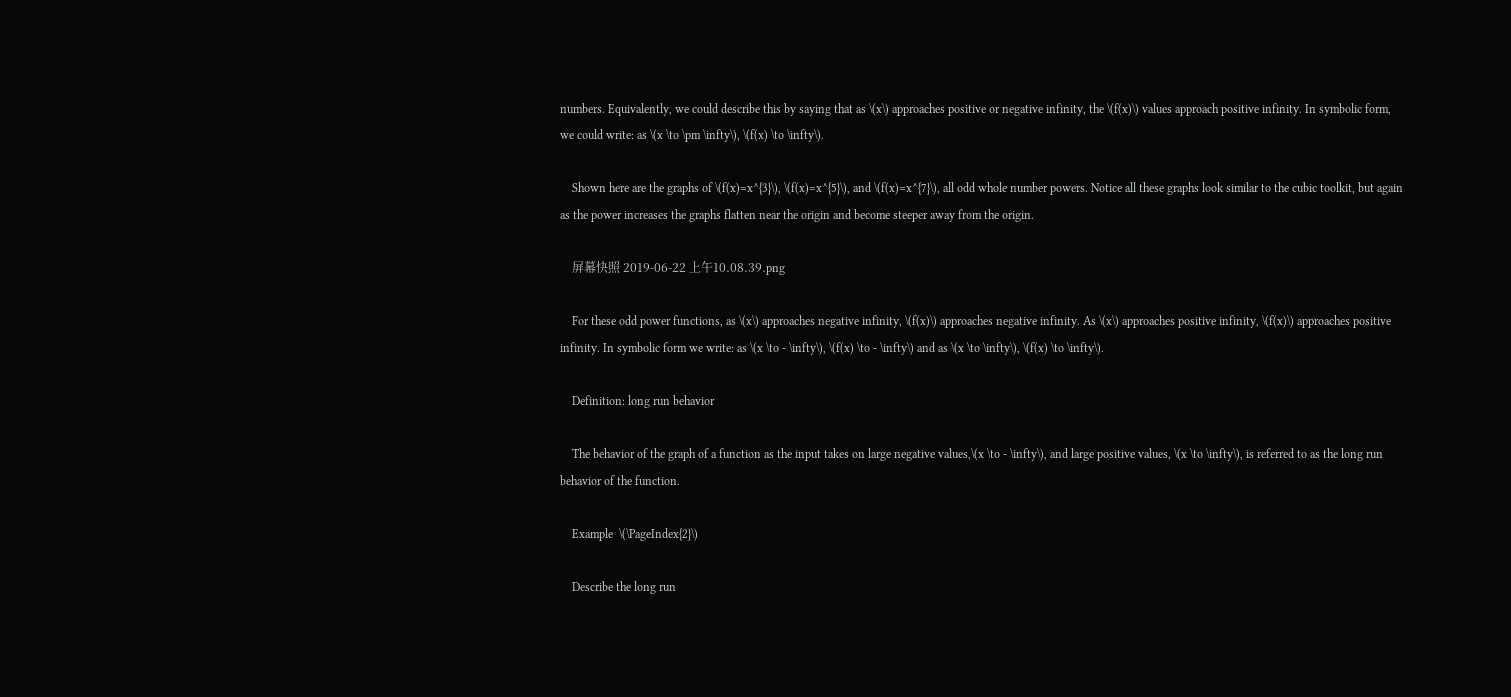numbers. Equivalently, we could describe this by saying that as \(x\) approaches positive or negative infinity, the \(f(x)\) values approach positive infinity. In symbolic form, we could write: as \(x \to \pm \infty\), \(f(x) \to \infty\).

    Shown here are the graphs of \(f(x)=x^{3}\), \(f(x)=x^{5}\), and \(f(x)=x^{7}\), all odd whole number powers. Notice all these graphs look similar to the cubic toolkit, but again as the power increases the graphs flatten near the origin and become steeper away from the origin.

    屏幕快照 2019-06-22 上午10.08.39.png

    For these odd power functions, as \(x\) approaches negative infinity, \(f(x)\) approaches negative infinity. As \(x\) approaches positive infinity, \(f(x)\) approaches positive infinity. In symbolic form we write: as \(x \to - \infty\), \(f(x) \to - \infty\) and as \(x \to \infty\), \(f(x) \to \infty\).

    Definition: long run behavior

    The behavior of the graph of a function as the input takes on large negative values,\(x \to - \infty\), and large positive values, \(x \to \infty\), is referred to as the long run behavior of the function.

    Example  \(\PageIndex{2}\)

    Describe the long run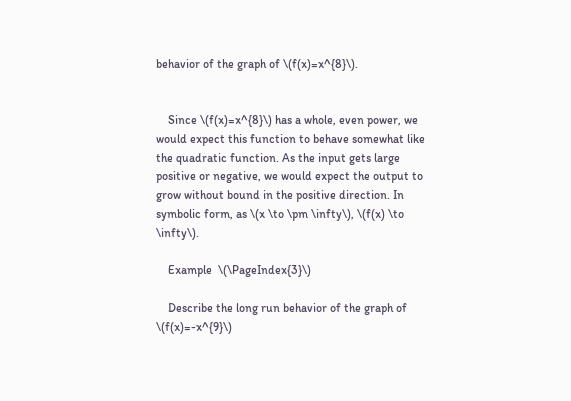behavior of the graph of \(f(x)=x^{8}\).


    Since \(f(x)=x^{8}\) has a whole, even power, we would expect this function to behave somewhat like the quadratic function. As the input gets large positive or negative, we would expect the output to grow without bound in the positive direction. In symbolic form, as \(x \to \pm \infty\), \(f(x) \to \infty\).

    Example  \(\PageIndex{3}\)

    Describe the long run behavior of the graph of \(f(x)=-x^{9}\)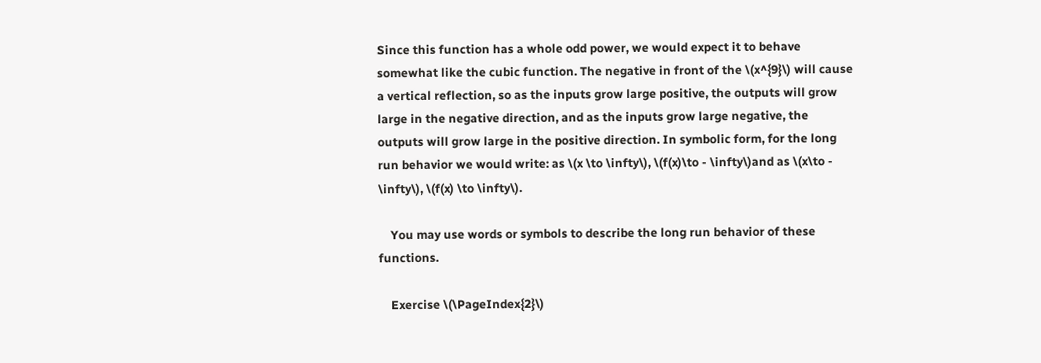Since this function has a whole odd power, we would expect it to behave somewhat like the cubic function. The negative in front of the \(x^{9}\) will cause a vertical reflection, so as the inputs grow large positive, the outputs will grow large in the negative direction, and as the inputs grow large negative, the outputs will grow large in the positive direction. In symbolic form, for the long run behavior we would write: as \(x \to \infty\), \(f(x)\to - \infty\)and as \(x\to - \infty\), \(f(x) \to \infty\).

    You may use words or symbols to describe the long run behavior of these functions.

    Exercise \(\PageIndex{2}\)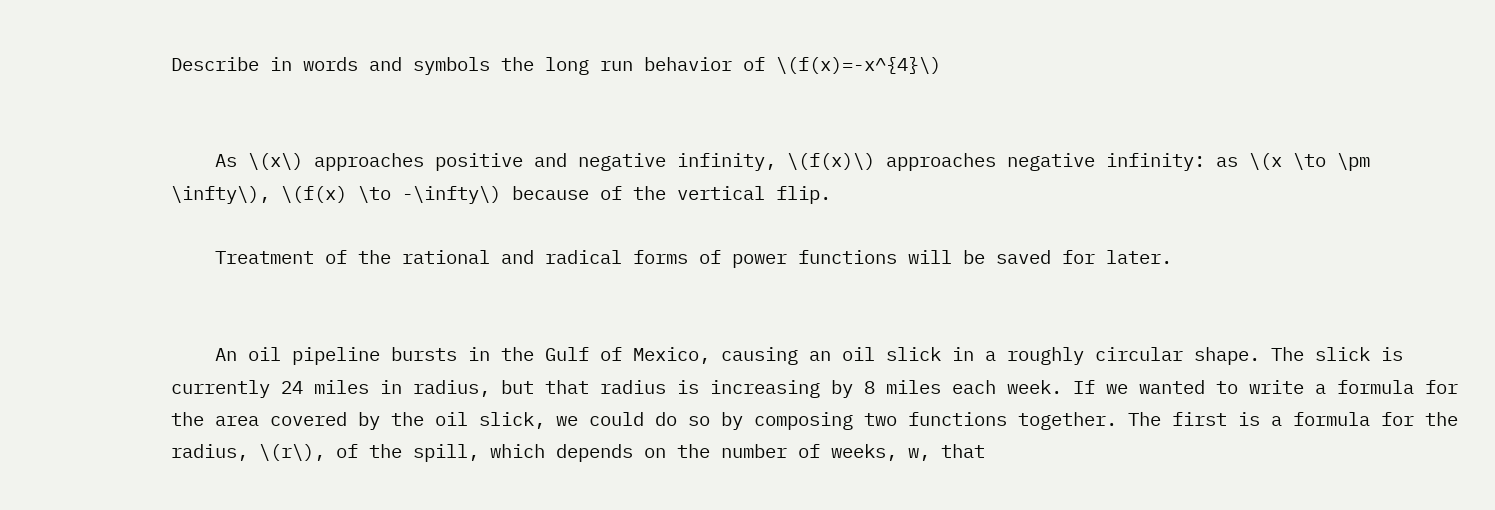Describe in words and symbols the long run behavior of \(f(x)=-x^{4}\)


    As \(x\) approaches positive and negative infinity, \(f(x)\) approaches negative infinity: as \(x \to \pm \infty\), \(f(x) \to -\infty\) because of the vertical flip.

    Treatment of the rational and radical forms of power functions will be saved for later.


    An oil pipeline bursts in the Gulf of Mexico, causing an oil slick in a roughly circular shape. The slick is currently 24 miles in radius, but that radius is increasing by 8 miles each week. If we wanted to write a formula for the area covered by the oil slick, we could do so by composing two functions together. The first is a formula for the radius, \(r\), of the spill, which depends on the number of weeks, w, that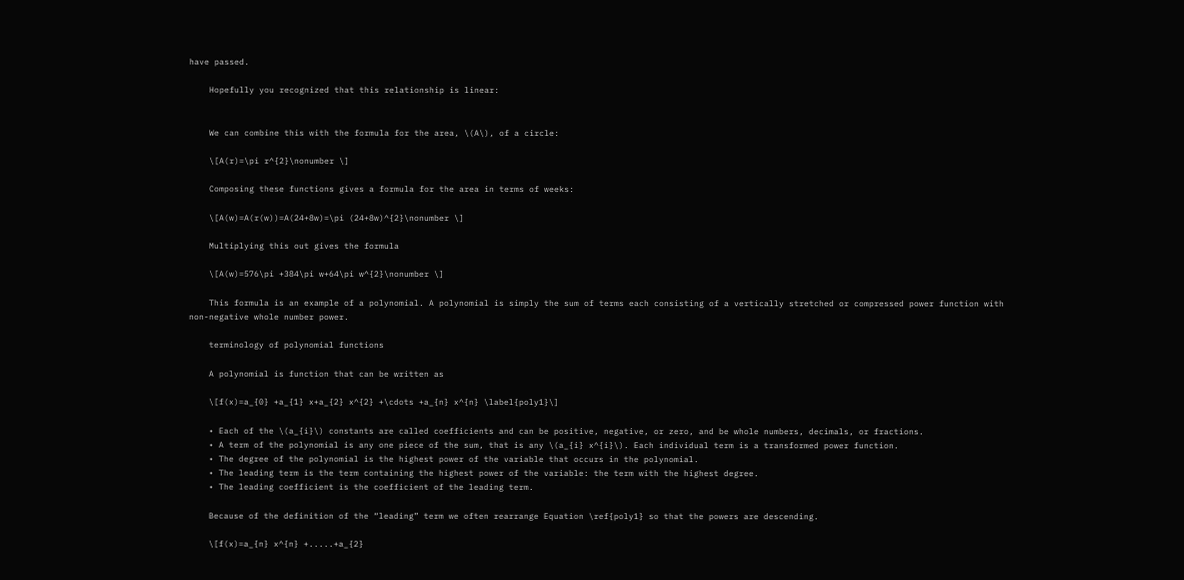have passed.

    Hopefully you recognized that this relationship is linear:


    We can combine this with the formula for the area, \(A\), of a circle:

    \[A(r)=\pi r^{2}\nonumber \]

    Composing these functions gives a formula for the area in terms of weeks:

    \[A(w)=A(r(w))=A(24+8w)=\pi (24+8w)^{2}\nonumber \]

    Multiplying this out gives the formula

    \[A(w)=576\pi +384\pi w+64\pi w^{2}\nonumber \]

    This formula is an example of a polynomial. A polynomial is simply the sum of terms each consisting of a vertically stretched or compressed power function with non-negative whole number power.

    terminology of polynomial functions

    A polynomial is function that can be written as

    \[f(x)=a_{0} +a_{1} x+a_{2} x^{2} +\cdots +a_{n} x^{n} \label{poly1}\]

    • Each of the \(a_{i}\) constants are called coefficients and can be positive, negative, or zero, and be whole numbers, decimals, or fractions.
    • A term of the polynomial is any one piece of the sum, that is any \(a_{i} x^{i}\). Each individual term is a transformed power function.
    • The degree of the polynomial is the highest power of the variable that occurs in the polynomial.
    • The leading term is the term containing the highest power of the variable: the term with the highest degree.
    • The leading coefficient is the coefficient of the leading term.

    Because of the definition of the “leading” term we often rearrange Equation \ref{poly1} so that the powers are descending.

    \[f(x)=a_{n} x^{n} +.....+a_{2}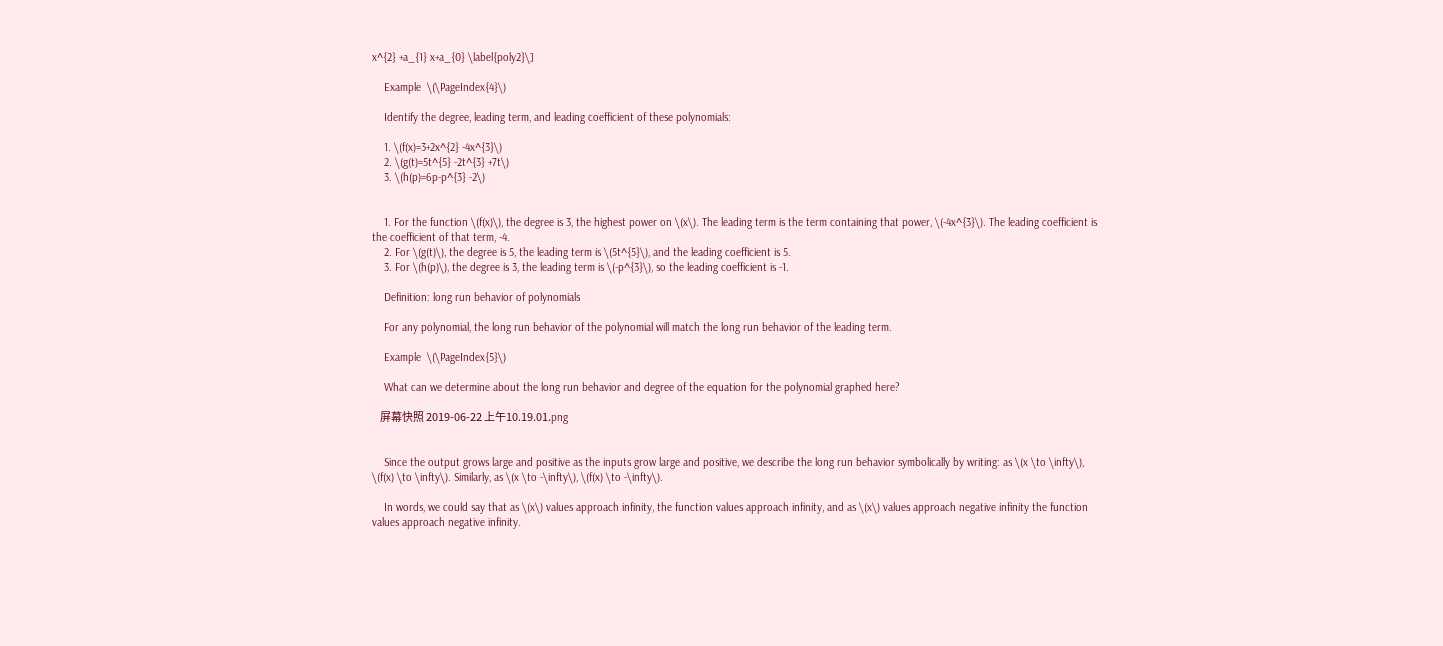x^{2} +a_{1} x+a_{0} \label{poly2}\]

    Example  \(\PageIndex{4}\)

    Identify the degree, leading term, and leading coefficient of these polynomials:

    1. \(f(x)=3+2x^{2} -4x^{3}\)
    2. \(g(t)=5t^{5} -2t^{3} +7t\)
    3. \(h(p)=6p-p^{3} -2\)


    1. For the function \(f(x)\), the degree is 3, the highest power on \(x\). The leading term is the term containing that power, \(-4x^{3}\). The leading coefficient is the coefficient of that term, -4.
    2. For \(g(t)\), the degree is 5, the leading term is \(5t^{5}\), and the leading coefficient is 5.
    3. For \(h(p)\), the degree is 3, the leading term is \(-p^{3}\), so the leading coefficient is -1.

    Definition: long run behavior of polynomials

    For any polynomial, the long run behavior of the polynomial will match the long run behavior of the leading term.

    Example  \(\PageIndex{5}\)

    What can we determine about the long run behavior and degree of the equation for the polynomial graphed here?

    屏幕快照 2019-06-22 上午10.19.01.png


    Since the output grows large and positive as the inputs grow large and positive, we describe the long run behavior symbolically by writing: as \(x \to \infty\), \(f(x) \to \infty\). Similarly, as \(x \to -\infty\), \(f(x) \to -\infty\).

    In words, we could say that as \(x\) values approach infinity, the function values approach infinity, and as \(x\) values approach negative infinity the function values approach negative infinity.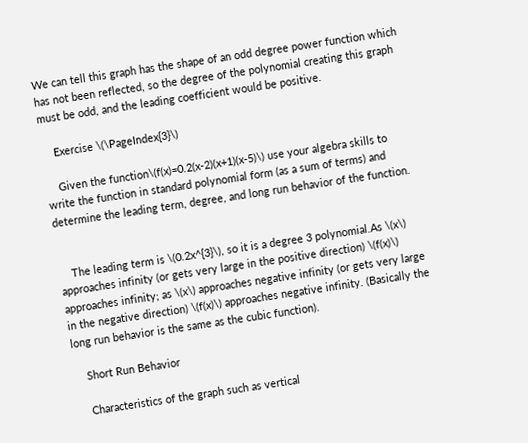We can tell this graph has the shape of an odd degree power function which has not been reflected, so the degree of the polynomial creating this graph must be odd, and the leading coefficient would be positive.

    Exercise \(\PageIndex{3}\)

    Given the function\(f(x)=0.2(x-2)(x+1)(x-5)\) use your algebra skills to write the function in standard polynomial form (as a sum of terms) and determine the leading term, degree, and long run behavior of the function.


    The leading term is \(0.2x^{3}\), so it is a degree 3 polynomial.As \(x\) approaches infinity (or gets very large in the positive direction) \(f(x)\) approaches infinity; as \(x\) approaches negative infinity (or gets very large in the negative direction) \(f(x)\) approaches negative infinity. (Basically the long run behavior is the same as the cubic function).

    Short Run Behavior

    Characteristics of the graph such as vertical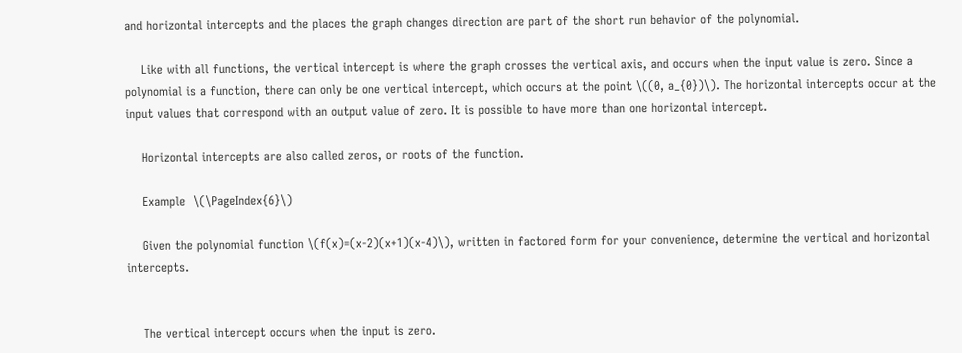and horizontal intercepts and the places the graph changes direction are part of the short run behavior of the polynomial.

    Like with all functions, the vertical intercept is where the graph crosses the vertical axis, and occurs when the input value is zero. Since a polynomial is a function, there can only be one vertical intercept, which occurs at the point \((0, a_{0})\). The horizontal intercepts occur at the input values that correspond with an output value of zero. It is possible to have more than one horizontal intercept.

    Horizontal intercepts are also called zeros, or roots of the function.

    Example  \(\PageIndex{6}\)

    Given the polynomial function \(f(x)=(x-2)(x+1)(x-4)\), written in factored form for your convenience, determine the vertical and horizontal intercepts.


    The vertical intercept occurs when the input is zero.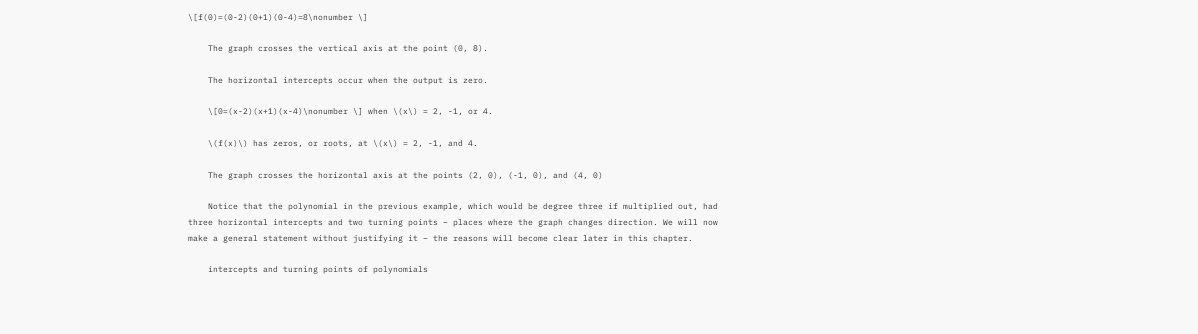\[f(0)=(0-2)(0+1)(0-4)=8\nonumber \]

    The graph crosses the vertical axis at the point (0, 8).

    The horizontal intercepts occur when the output is zero.

    \[0=(x-2)(x+1)(x-4)\nonumber \] when \(x\) = 2, -1, or 4.

    \(f(x)\) has zeros, or roots, at \(x\) = 2, -1, and 4.

    The graph crosses the horizontal axis at the points (2, 0), (-1, 0), and (4, 0)

    Notice that the polynomial in the previous example, which would be degree three if multiplied out, had three horizontal intercepts and two turning points – places where the graph changes direction. We will now make a general statement without justifying it – the reasons will become clear later in this chapter.

    intercepts and turning points of polynomials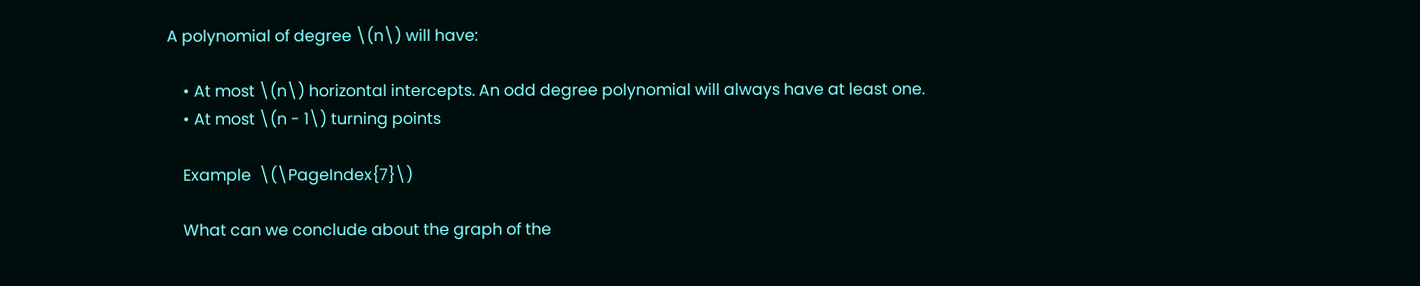A polynomial of degree \(n\) will have:

    • At most \(n\) horizontal intercepts. An odd degree polynomial will always have at least one.
    • At most \(n - 1\) turning points

    Example  \(\PageIndex{7}\)

    What can we conclude about the graph of the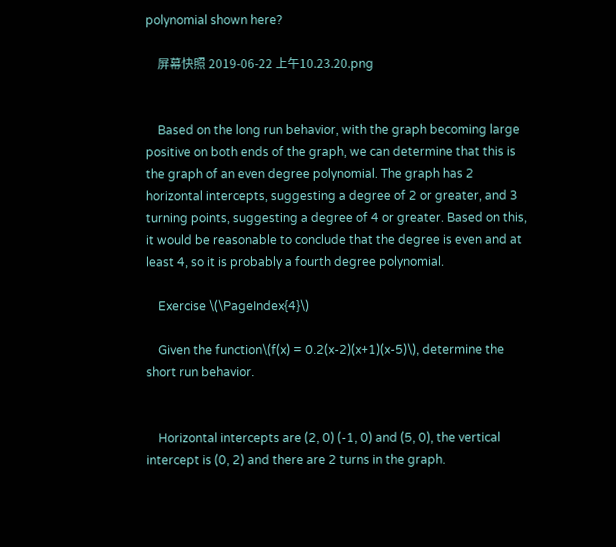polynomial shown here?

    屏幕快照 2019-06-22 上午10.23.20.png


    Based on the long run behavior, with the graph becoming large positive on both ends of the graph, we can determine that this is the graph of an even degree polynomial. The graph has 2 horizontal intercepts, suggesting a degree of 2 or greater, and 3 turning points, suggesting a degree of 4 or greater. Based on this, it would be reasonable to conclude that the degree is even and at least 4, so it is probably a fourth degree polynomial.

    Exercise \(\PageIndex{4}\)

    Given the function\(f(x) = 0.2(x-2)(x+1)(x-5)\), determine the short run behavior.


    Horizontal intercepts are (2, 0) (-1, 0) and (5, 0), the vertical intercept is (0, 2) and there are 2 turns in the graph.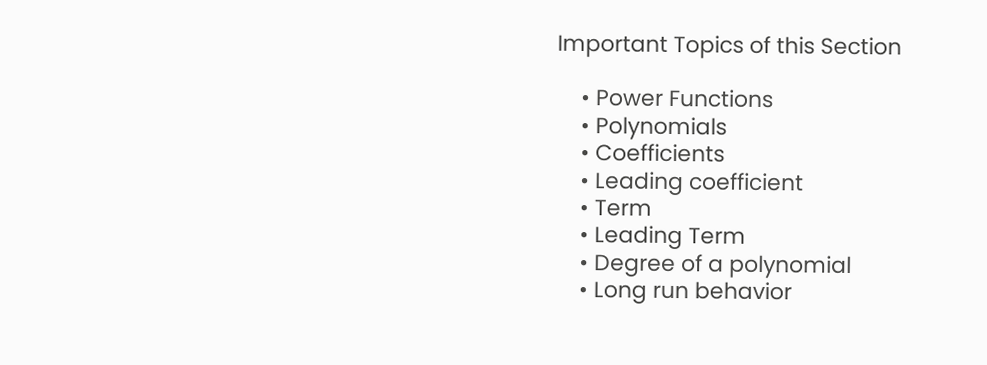Important Topics of this Section

    • Power Functions
    • Polynomials
    • Coefficients
    • Leading coefficient
    • Term
    • Leading Term
    • Degree of a polynomial
    • Long run behavior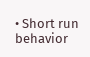• Short run behavior